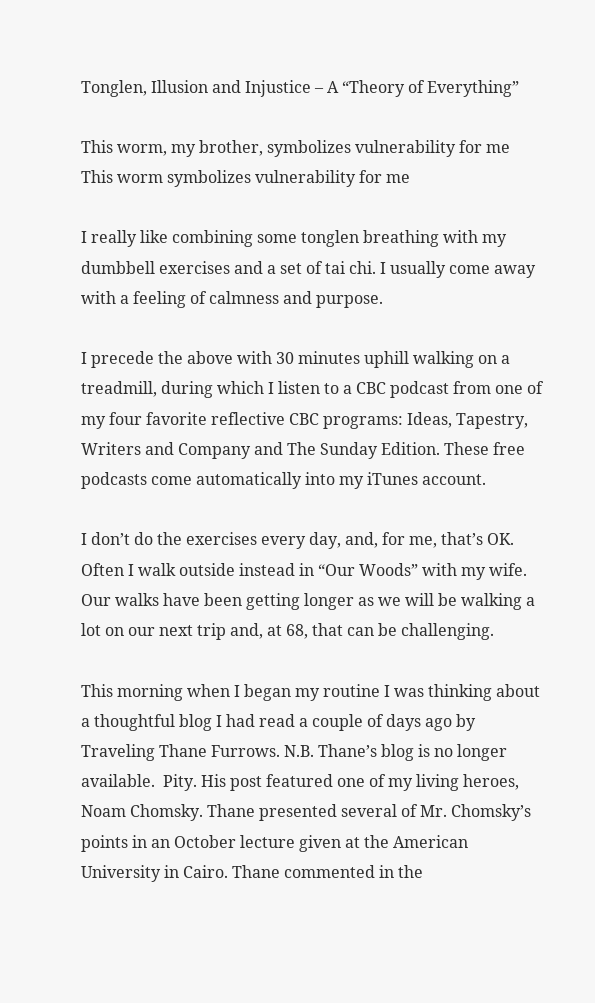Tonglen, Illusion and Injustice – A “Theory of Everything”

This worm, my brother, symbolizes vulnerability for me
This worm symbolizes vulnerability for me

I really like combining some tonglen breathing with my dumbbell exercises and a set of tai chi. I usually come away with a feeling of calmness and purpose.

I precede the above with 30 minutes uphill walking on a treadmill, during which I listen to a CBC podcast from one of my four favorite reflective CBC programs: Ideas, Tapestry, Writers and Company and The Sunday Edition. These free podcasts come automatically into my iTunes account.

I don’t do the exercises every day, and, for me, that’s OK. Often I walk outside instead in “Our Woods” with my wife. Our walks have been getting longer as we will be walking a lot on our next trip and, at 68, that can be challenging.

This morning when I began my routine I was thinking about a thoughtful blog I had read a couple of days ago by Traveling Thane Furrows. N.B. Thane’s blog is no longer available.  Pity. His post featured one of my living heroes, Noam Chomsky. Thane presented several of Mr. Chomsky’s points in an October lecture given at the American University in Cairo. Thane commented in the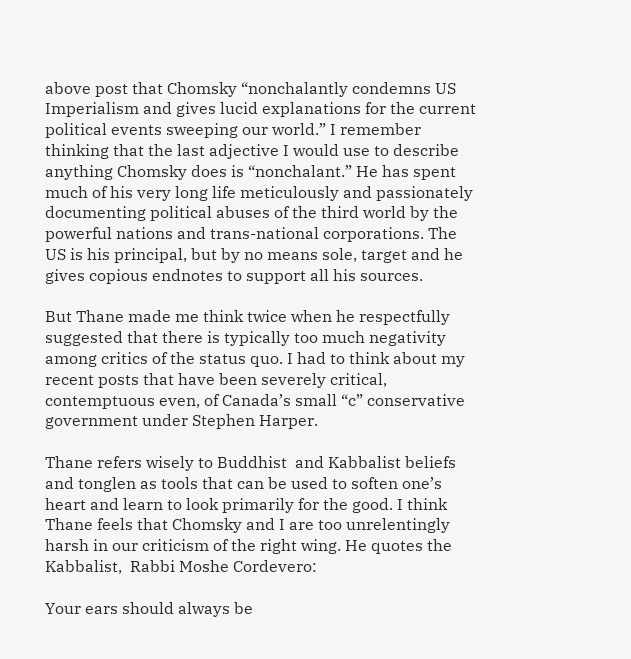above post that Chomsky “nonchalantly condemns US Imperialism and gives lucid explanations for the current political events sweeping our world.” I remember thinking that the last adjective I would use to describe anything Chomsky does is “nonchalant.” He has spent much of his very long life meticulously and passionately documenting political abuses of the third world by the powerful nations and trans-national corporations. The US is his principal, but by no means sole, target and he gives copious endnotes to support all his sources.

But Thane made me think twice when he respectfully suggested that there is typically too much negativity among critics of the status quo. I had to think about my recent posts that have been severely critical, contemptuous even, of Canada’s small “c” conservative government under Stephen Harper.

Thane refers wisely to Buddhist  and Kabbalist beliefs and tonglen as tools that can be used to soften one’s heart and learn to look primarily for the good. I think Thane feels that Chomsky and I are too unrelentingly harsh in our criticism of the right wing. He quotes the Kabbalist,  Rabbi Moshe Cordevero:

Your ears should always be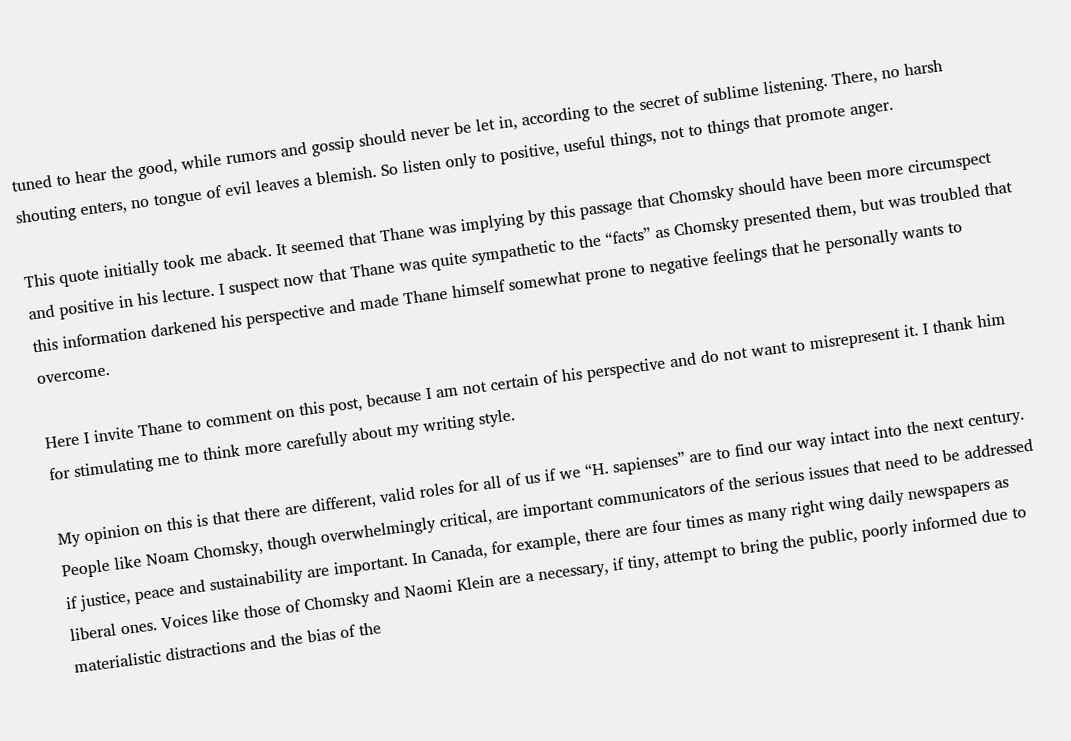tuned to hear the good, while rumors and gossip should never be let in, according to the secret of sublime listening. There, no harsh shouting enters, no tongue of evil leaves a blemish. So listen only to positive, useful things, not to things that promote anger.

This quote initially took me aback. It seemed that Thane was implying by this passage that Chomsky should have been more circumspect and positive in his lecture. I suspect now that Thane was quite sympathetic to the “facts” as Chomsky presented them, but was troubled that this information darkened his perspective and made Thane himself somewhat prone to negative feelings that he personally wants to overcome.

Here I invite Thane to comment on this post, because I am not certain of his perspective and do not want to misrepresent it. I thank him for stimulating me to think more carefully about my writing style.

My opinion on this is that there are different, valid roles for all of us if we “H. sapienses” are to find our way intact into the next century. People like Noam Chomsky, though overwhelmingly critical, are important communicators of the serious issues that need to be addressed if justice, peace and sustainability are important. In Canada, for example, there are four times as many right wing daily newspapers as liberal ones. Voices like those of Chomsky and Naomi Klein are a necessary, if tiny, attempt to bring the public, poorly informed due to materialistic distractions and the bias of the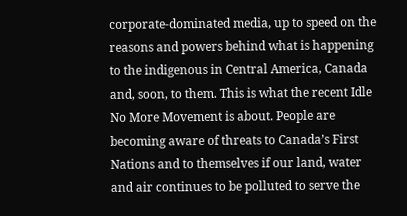corporate-dominated media, up to speed on the reasons and powers behind what is happening to the indigenous in Central America, Canada and, soon, to them. This is what the recent Idle No More Movement is about. People are becoming aware of threats to Canada’s First Nations and to themselves if our land, water and air continues to be polluted to serve the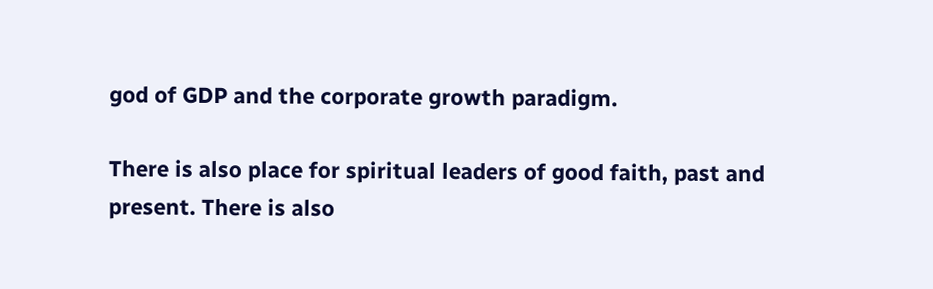god of GDP and the corporate growth paradigm.

There is also place for spiritual leaders of good faith, past and present. There is also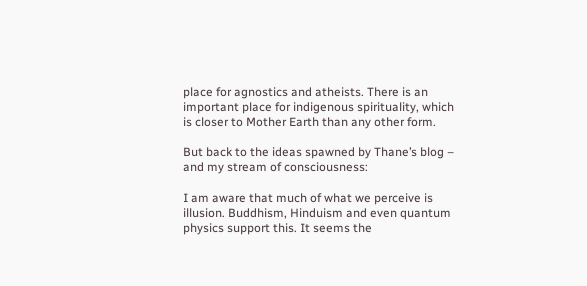place for agnostics and atheists. There is an important place for indigenous spirituality, which is closer to Mother Earth than any other form.

But back to the ideas spawned by Thane’s blog – and my stream of consciousness:

I am aware that much of what we perceive is illusion. Buddhism, Hinduism and even quantum physics support this. It seems the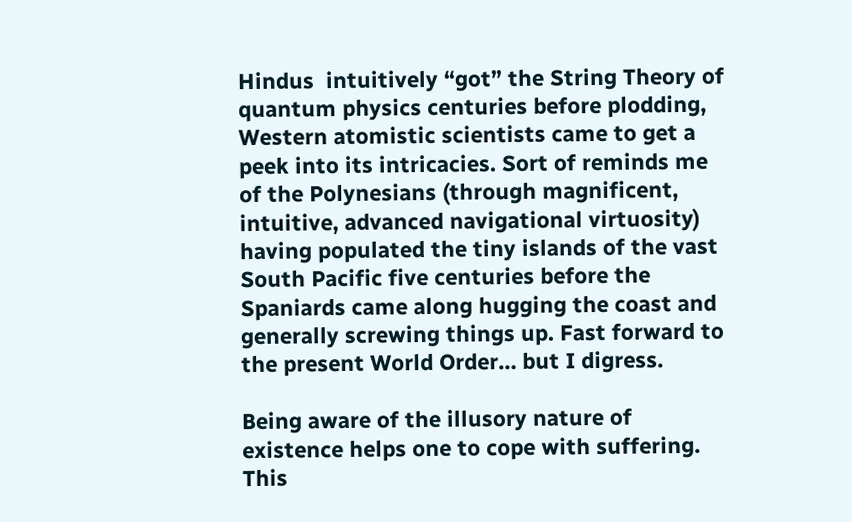Hindus  intuitively “got” the String Theory of quantum physics centuries before plodding, Western atomistic scientists came to get a peek into its intricacies. Sort of reminds me of the Polynesians (through magnificent, intuitive, advanced navigational virtuosity) having populated the tiny islands of the vast  South Pacific five centuries before the Spaniards came along hugging the coast and generally screwing things up. Fast forward to the present World Order… but I digress.

Being aware of the illusory nature of existence helps one to cope with suffering. This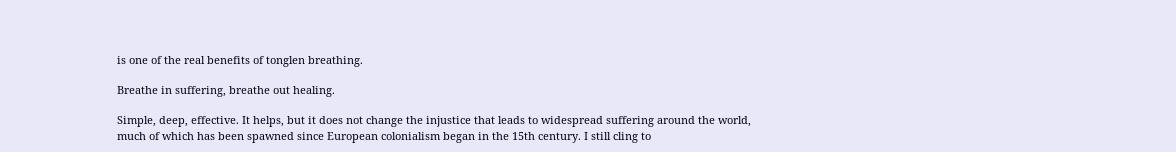is one of the real benefits of tonglen breathing.

Breathe in suffering, breathe out healing.

Simple, deep, effective. It helps, but it does not change the injustice that leads to widespread suffering around the world, much of which has been spawned since European colonialism began in the 15th century. I still cling to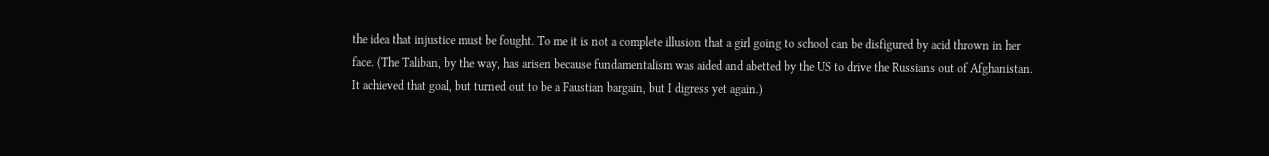the idea that injustice must be fought. To me it is not a complete illusion that a girl going to school can be disfigured by acid thrown in her face. (The Taliban, by the way, has arisen because fundamentalism was aided and abetted by the US to drive the Russians out of Afghanistan. It achieved that goal, but turned out to be a Faustian bargain, but I digress yet again.)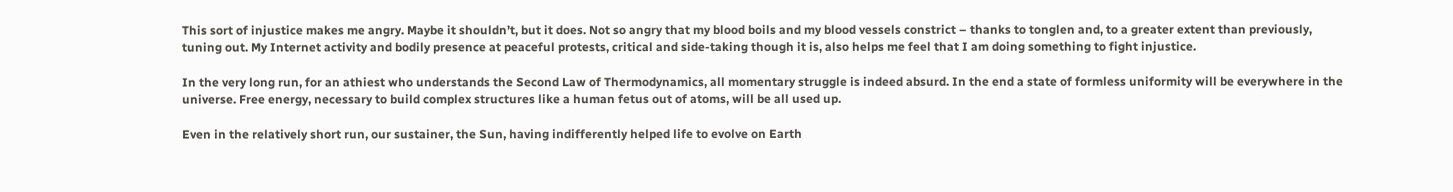This sort of injustice makes me angry. Maybe it shouldn’t, but it does. Not so angry that my blood boils and my blood vessels constrict – thanks to tonglen and, to a greater extent than previously, tuning out. My Internet activity and bodily presence at peaceful protests, critical and side-taking though it is, also helps me feel that I am doing something to fight injustice.

In the very long run, for an athiest who understands the Second Law of Thermodynamics, all momentary struggle is indeed absurd. In the end a state of formless uniformity will be everywhere in the universe. Free energy, necessary to build complex structures like a human fetus out of atoms, will be all used up.

Even in the relatively short run, our sustainer, the Sun, having indifferently helped life to evolve on Earth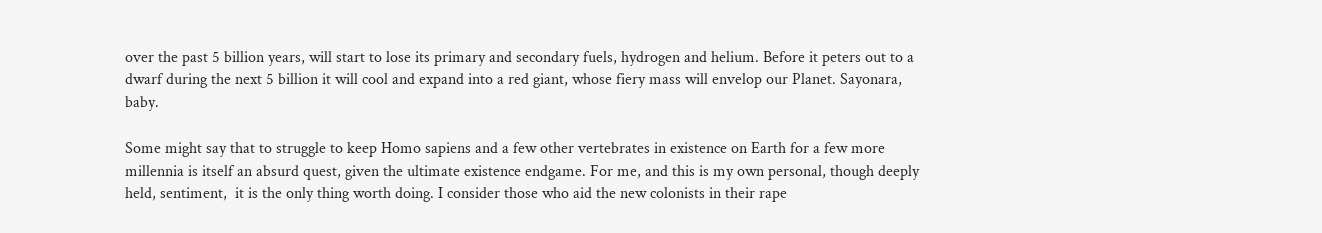over the past 5 billion years, will start to lose its primary and secondary fuels, hydrogen and helium. Before it peters out to a dwarf during the next 5 billion it will cool and expand into a red giant, whose fiery mass will envelop our Planet. Sayonara, baby.

Some might say that to struggle to keep Homo sapiens and a few other vertebrates in existence on Earth for a few more millennia is itself an absurd quest, given the ultimate existence endgame. For me, and this is my own personal, though deeply held, sentiment,  it is the only thing worth doing. I consider those who aid the new colonists in their rape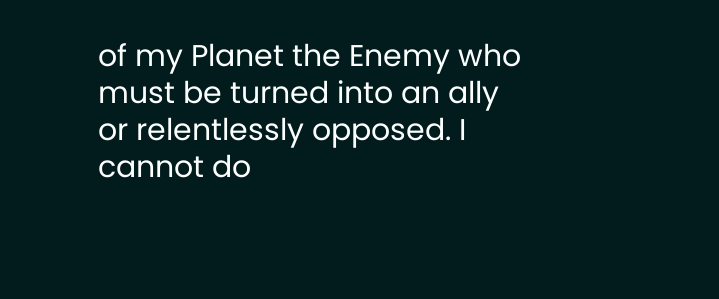of my Planet the Enemy who must be turned into an ally or relentlessly opposed. I cannot do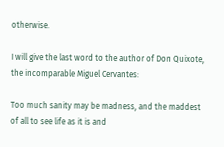otherwise.

I will give the last word to the author of Don Quixote, the incomparable Miguel Cervantes:

Too much sanity may be madness, and the maddest of all to see life as it is and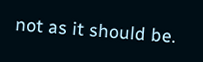not as it should be.